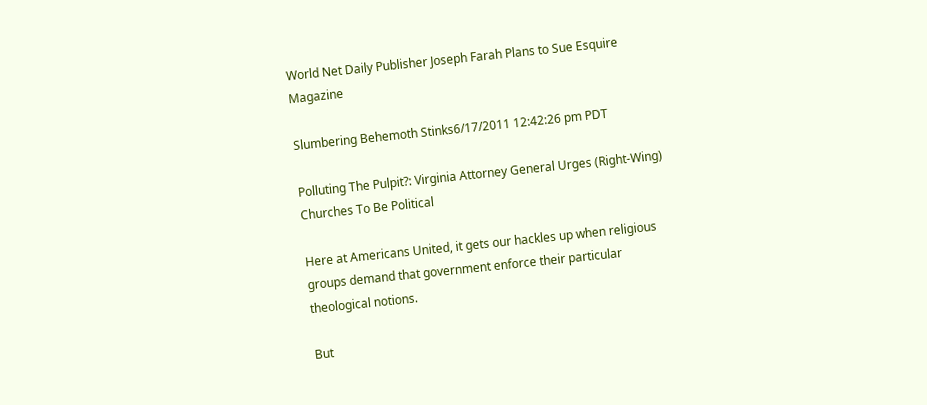World Net Daily Publisher Joseph Farah Plans to Sue Esquire Magazine

Slumbering Behemoth Stinks6/17/2011 12:42:26 pm PDT

Polluting The Pulpit?: Virginia Attorney General Urges (Right-Wing) Churches To Be Political

Here at Americans United, it gets our hackles up when religious groups demand that government enforce their particular theological notions.

But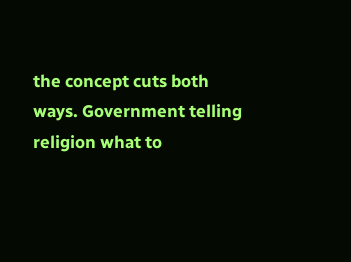the concept cuts both ways. Government telling religion what to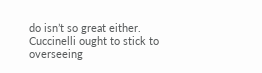do isn’t so great either. Cuccinelli ought to stick to overseeing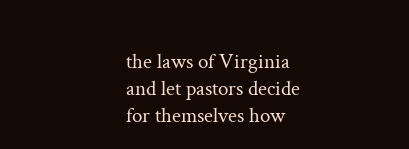the laws of Virginia and let pastors decide for themselves how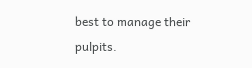best to manage their pulpits.